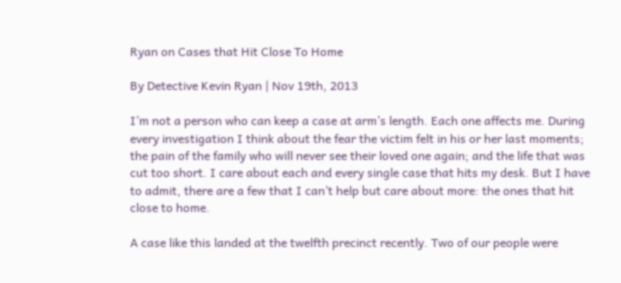Ryan on Cases that Hit Close To Home

By Detective Kevin Ryan | Nov 19th, 2013

I’m not a person who can keep a case at arm’s length. Each one affects me. During every investigation I think about the fear the victim felt in his or her last moments; the pain of the family who will never see their loved one again; and the life that was cut too short. I care about each and every single case that hits my desk. But I have to admit, there are a few that I can’t help but care about more: the ones that hit close to home.

A case like this landed at the twelfth precinct recently. Two of our people were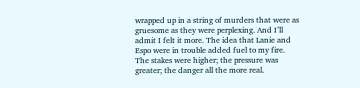wrapped up in a string of murders that were as gruesome as they were perplexing. And I’ll admit I felt it more. The idea that Lanie and Espo were in trouble added fuel to my fire.  The stakes were higher; the pressure was greater; the danger all the more real.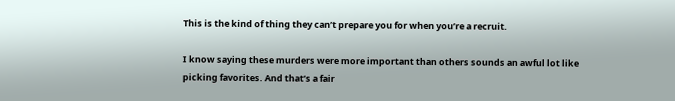This is the kind of thing they can’t prepare you for when you’re a recruit.

I know saying these murders were more important than others sounds an awful lot like picking favorites. And that’s a fair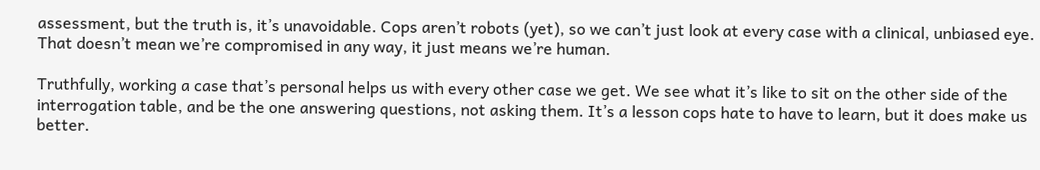assessment, but the truth is, it’s unavoidable. Cops aren’t robots (yet), so we can’t just look at every case with a clinical, unbiased eye. That doesn’t mean we’re compromised in any way, it just means we’re human.

Truthfully, working a case that’s personal helps us with every other case we get. We see what it’s like to sit on the other side of the interrogation table, and be the one answering questions, not asking them. It’s a lesson cops hate to have to learn, but it does make us better.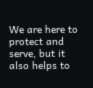We are here to protect and serve, but it also helps to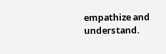empathize and understand.